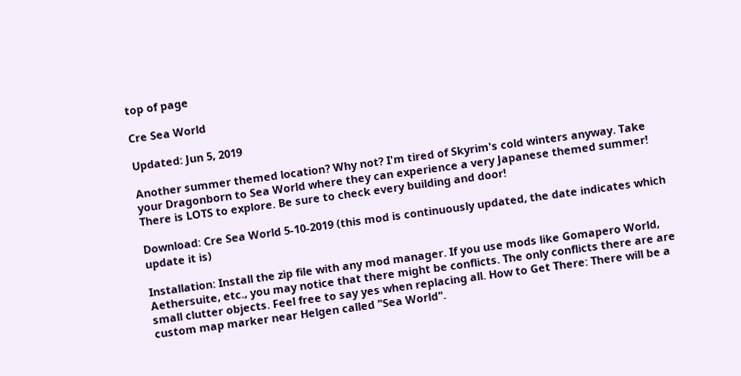top of page

Cre Sea World

Updated: Jun 5, 2019

Another summer themed location? Why not? I'm tired of Skyrim's cold winters anyway. Take your Dragonborn to Sea World where they can experience a very Japanese themed summer! There is LOTS to explore. Be sure to check every building and door!

Download: Cre Sea World 5-10-2019 (this mod is continuously updated, the date indicates which update it is)

Installation: Install the zip file with any mod manager. If you use mods like Gomapero World, Aethersuite, etc., you may notice that there might be conflicts. The only conflicts there are are small clutter objects. Feel free to say yes when replacing all. How to Get There: There will be a custom map marker near Helgen called "Sea World".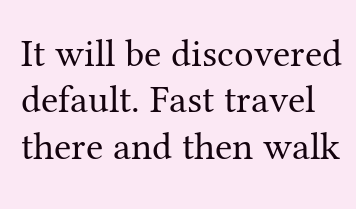It will be discovered default. Fast travel there and then walk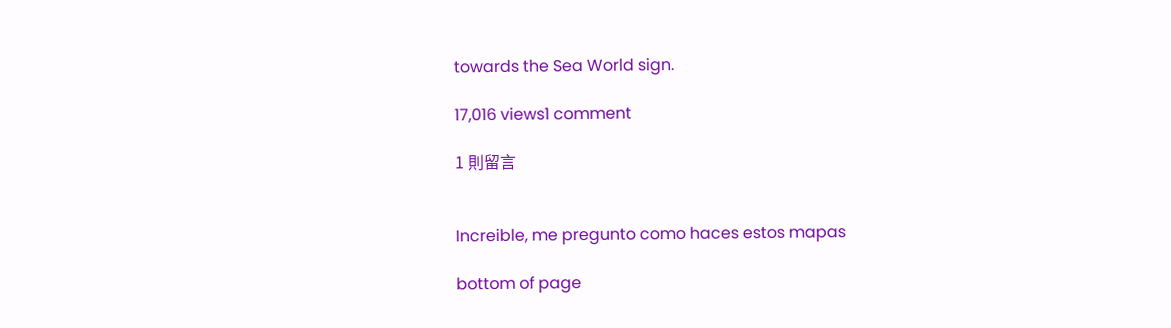towards the Sea World sign.

17,016 views1 comment

1 則留言


Increible, me pregunto como haces estos mapas

bottom of page